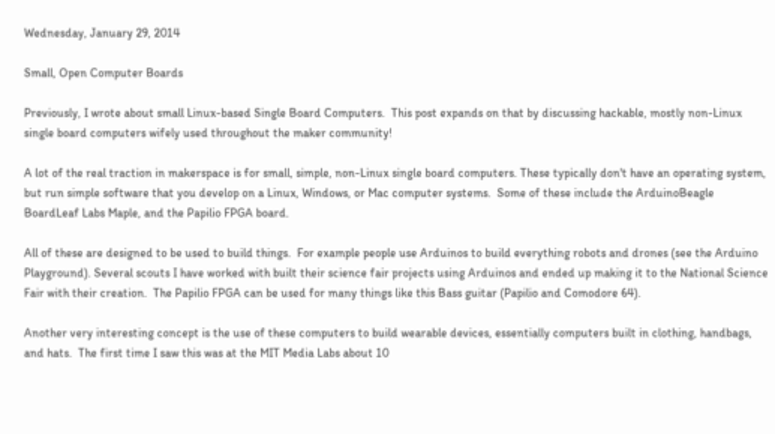Wednesday, January 29, 2014

Small, Open Computer Boards

Previously, I wrote about small Linux-based Single Board Computers.  This post expands on that by discussing hackable, mostly non-Linux single board computers wifely used throughout the maker community!

A lot of the real traction in makerspace is for small, simple, non-Linux single board computers. These typically don't have an operating system, but run simple software that you develop on a Linux, Windows, or Mac computer systems.  Some of these include the ArduinoBeagle BoardLeaf Labs Maple, and the Papilio FPGA board.

All of these are designed to be used to build things.  For example people use Arduinos to build everything robots and drones (see the Arduino Playground). Several scouts I have worked with built their science fair projects using Arduinos and ended up making it to the National Science Fair with their creation.  The Papilio FPGA can be used for many things like this Bass guitar (Papilio and Comodore 64).

Another very interesting concept is the use of these computers to build wearable devices, essentially computers built in clothing, handbags, and hats.  The first time I saw this was at the MIT Media Labs about 10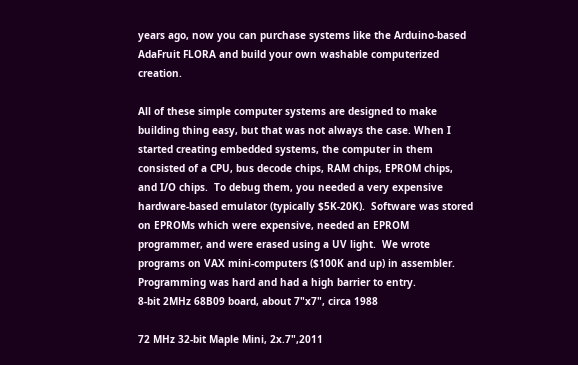years ago, now you can purchase systems like the Arduino-based AdaFruit FLORA and build your own washable computerized creation.

All of these simple computer systems are designed to make building thing easy, but that was not always the case. When I started creating embedded systems, the computer in them consisted of a CPU, bus decode chips, RAM chips, EPROM chips, and I/O chips.  To debug them, you needed a very expensive hardware-based emulator (typically $5K-20K).  Software was stored on EPROMs which were expensive, needed an EPROM programmer, and were erased using a UV light.  We wrote programs on VAX mini-computers ($100K and up) in assembler.  Programming was hard and had a high barrier to entry.
8-bit 2MHz 68B09 board, about 7"x7", circa 1988

72 MHz 32-bit Maple Mini, 2x.7",2011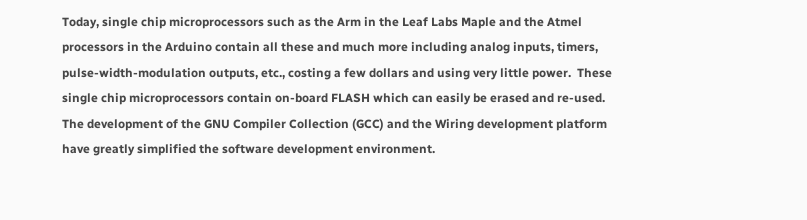Today, single chip microprocessors such as the Arm in the Leaf Labs Maple and the Atmel processors in the Arduino contain all these and much more including analog inputs, timers, pulse-width-modulation outputs, etc., costing a few dollars and using very little power.  These single chip microprocessors contain on-board FLASH which can easily be erased and re-used.  The development of the GNU Compiler Collection (GCC) and the Wiring development platform have greatly simplified the software development environment.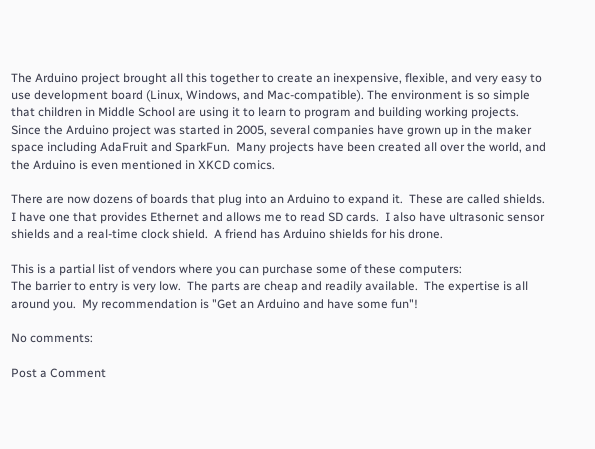The Arduino project brought all this together to create an inexpensive, flexible, and very easy to use development board (Linux, Windows, and Mac-compatible). The environment is so simple that children in Middle School are using it to learn to program and building working projects. Since the Arduino project was started in 2005, several companies have grown up in the maker space including AdaFruit and SparkFun.  Many projects have been created all over the world, and the Arduino is even mentioned in XKCD comics.

There are now dozens of boards that plug into an Arduino to expand it.  These are called shields.  I have one that provides Ethernet and allows me to read SD cards.  I also have ultrasonic sensor shields and a real-time clock shield.  A friend has Arduino shields for his drone.

This is a partial list of vendors where you can purchase some of these computers:
The barrier to entry is very low.  The parts are cheap and readily available.  The expertise is all around you.  My recommendation is "Get an Arduino and have some fun"!

No comments:

Post a Comment